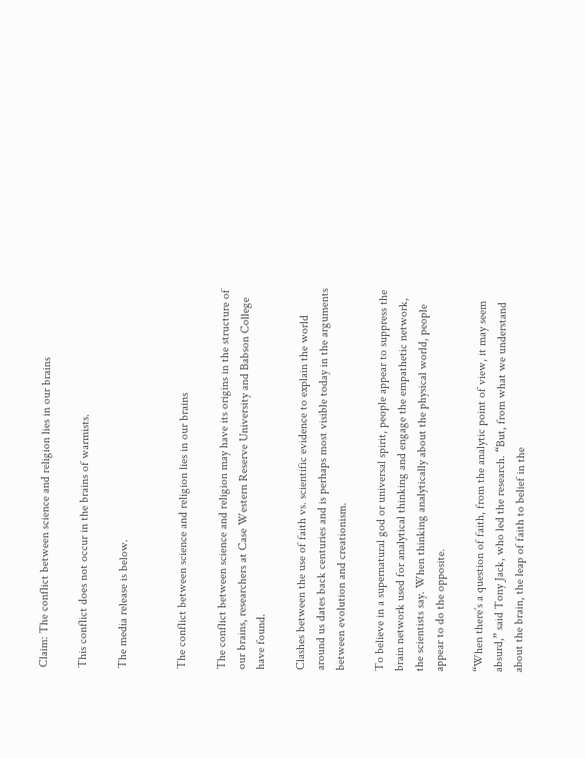Claim: The conflict between science and religion lies in our brains

This conflict does not occur in the brains of warmists.

The media release is below.


The conflict between science and religion lies in our brains

The conflict between science and religion may have its origins in the structure of our brains, researchers at Case Western Reserve University and Babson College have found.

Clashes between the use of faith vs. scientific evidence to explain the world around us dates back centuries and is perhaps most visible today in the arguments between evolution and creationism.

To believe in a supernatural god or universal spirit, people appear to suppress the brain network used for analytical thinking and engage the empathetic network, the scientists say. When thinking analytically about the physical world, people appear to do the opposite.

“When there’s a question of faith, from the analytic point of view, it may seem absurd,” said Tony Jack, who led the research. “But, from what we understand about the brain, the leap of faith to belief in the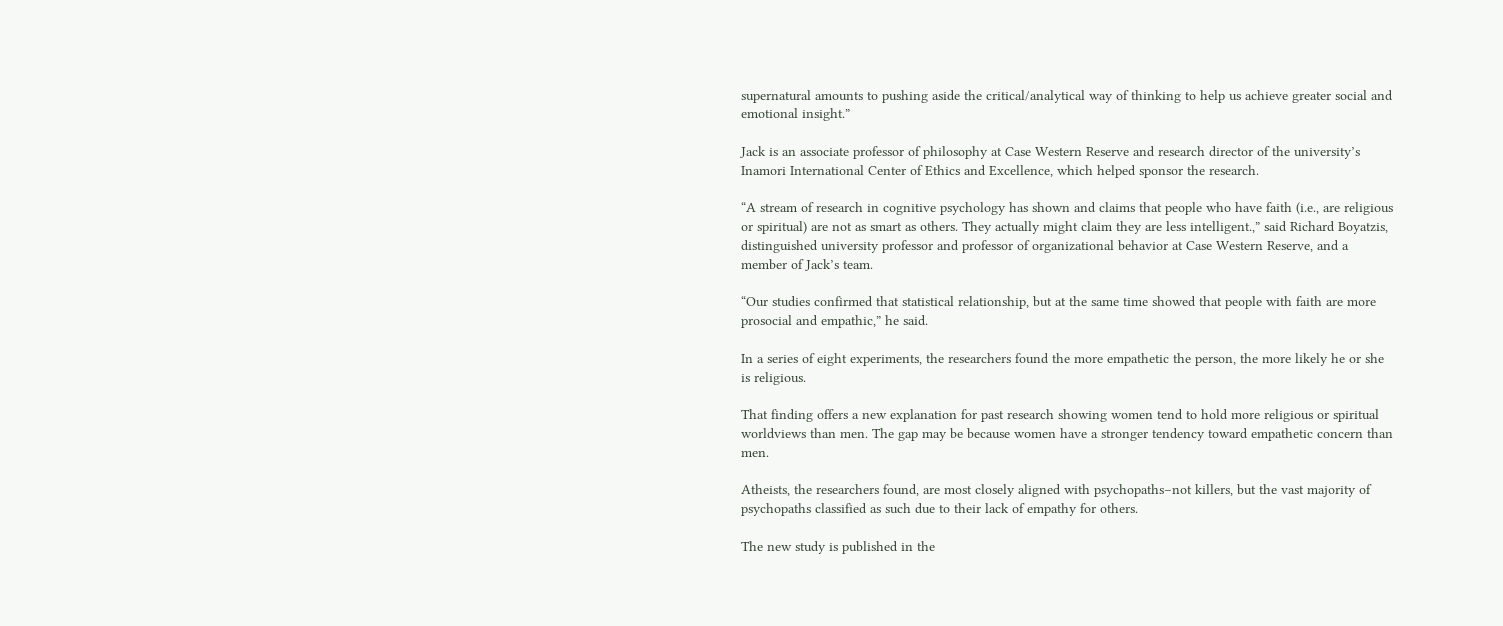supernatural amounts to pushing aside the critical/analytical way of thinking to help us achieve greater social and emotional insight.”

Jack is an associate professor of philosophy at Case Western Reserve and research director of the university’s Inamori International Center of Ethics and Excellence, which helped sponsor the research.

“A stream of research in cognitive psychology has shown and claims that people who have faith (i.e., are religious or spiritual) are not as smart as others. They actually might claim they are less intelligent.,” said Richard Boyatzis, distinguished university professor and professor of organizational behavior at Case Western Reserve, and a member of Jack’s team.

“Our studies confirmed that statistical relationship, but at the same time showed that people with faith are more prosocial and empathic,” he said.

In a series of eight experiments, the researchers found the more empathetic the person, the more likely he or she is religious.

That finding offers a new explanation for past research showing women tend to hold more religious or spiritual worldviews than men. The gap may be because women have a stronger tendency toward empathetic concern than men.

Atheists, the researchers found, are most closely aligned with psychopaths–not killers, but the vast majority of psychopaths classified as such due to their lack of empathy for others.

The new study is published in the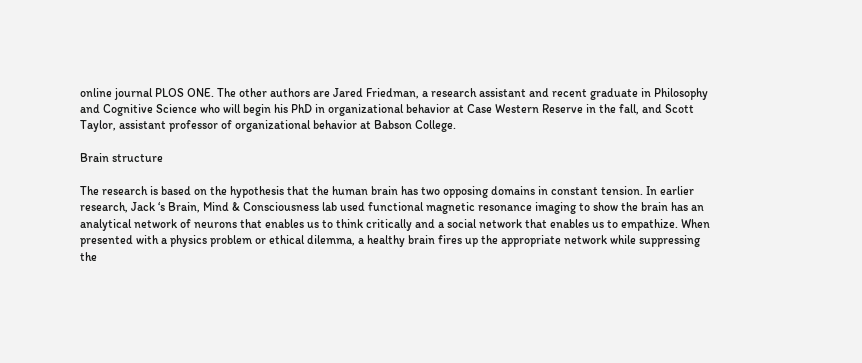online journal PLOS ONE. The other authors are Jared Friedman, a research assistant and recent graduate in Philosophy and Cognitive Science who will begin his PhD in organizational behavior at Case Western Reserve in the fall, and Scott Taylor, assistant professor of organizational behavior at Babson College.

Brain structure

The research is based on the hypothesis that the human brain has two opposing domains in constant tension. In earlier research, Jack ‘s Brain, Mind & Consciousness lab used functional magnetic resonance imaging to show the brain has an analytical network of neurons that enables us to think critically and a social network that enables us to empathize. When presented with a physics problem or ethical dilemma, a healthy brain fires up the appropriate network while suppressing the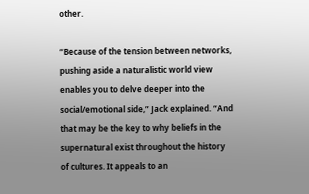other.

“Because of the tension between networks, pushing aside a naturalistic world view enables you to delve deeper into the social/emotional side,” Jack explained. “And that may be the key to why beliefs in the supernatural exist throughout the history of cultures. It appeals to an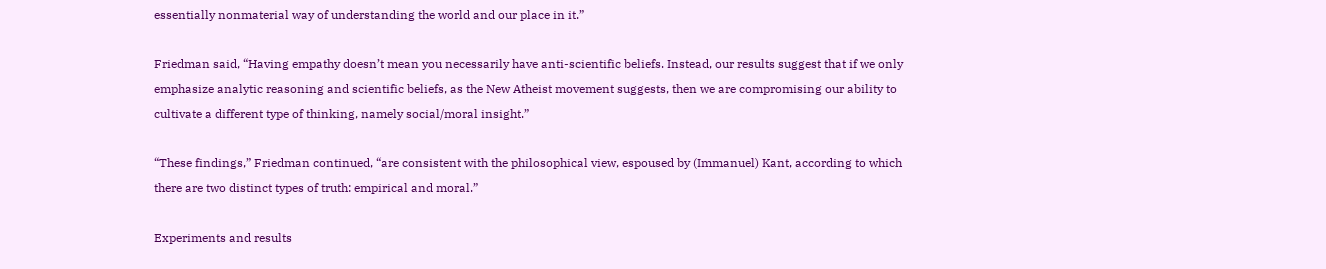essentially nonmaterial way of understanding the world and our place in it.”

Friedman said, “Having empathy doesn’t mean you necessarily have anti-scientific beliefs. Instead, our results suggest that if we only emphasize analytic reasoning and scientific beliefs, as the New Atheist movement suggests, then we are compromising our ability to cultivate a different type of thinking, namely social/moral insight.”

“These findings,” Friedman continued, “are consistent with the philosophical view, espoused by (Immanuel) Kant, according to which there are two distinct types of truth: empirical and moral.”

Experiments and results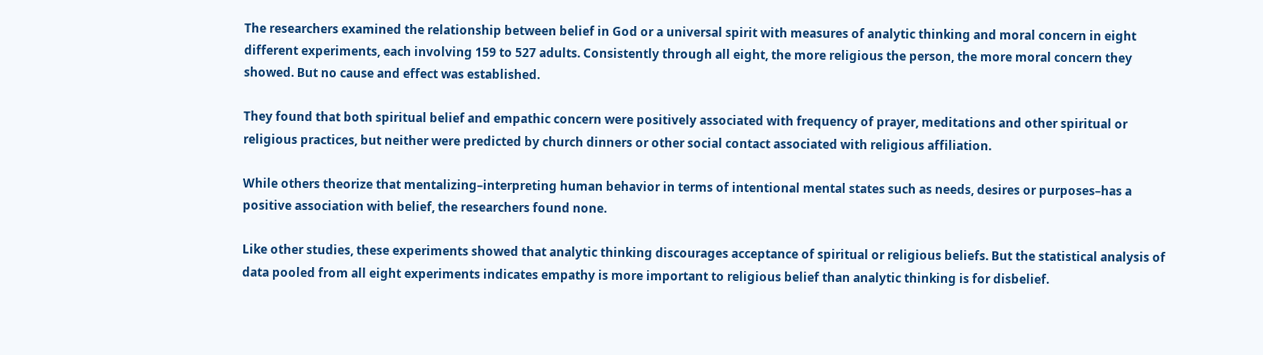The researchers examined the relationship between belief in God or a universal spirit with measures of analytic thinking and moral concern in eight different experiments, each involving 159 to 527 adults. Consistently through all eight, the more religious the person, the more moral concern they showed. But no cause and effect was established.

They found that both spiritual belief and empathic concern were positively associated with frequency of prayer, meditations and other spiritual or religious practices, but neither were predicted by church dinners or other social contact associated with religious affiliation.

While others theorize that mentalizing–interpreting human behavior in terms of intentional mental states such as needs, desires or purposes–has a positive association with belief, the researchers found none.

Like other studies, these experiments showed that analytic thinking discourages acceptance of spiritual or religious beliefs. But the statistical analysis of data pooled from all eight experiments indicates empathy is more important to religious belief than analytic thinking is for disbelief.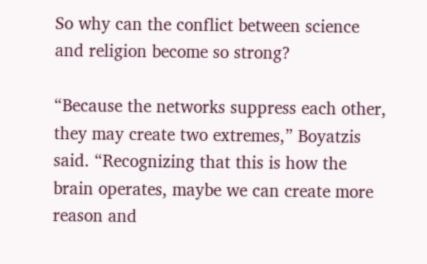So why can the conflict between science and religion become so strong?

“Because the networks suppress each other, they may create two extremes,” Boyatzis said. “Recognizing that this is how the brain operates, maybe we can create more reason and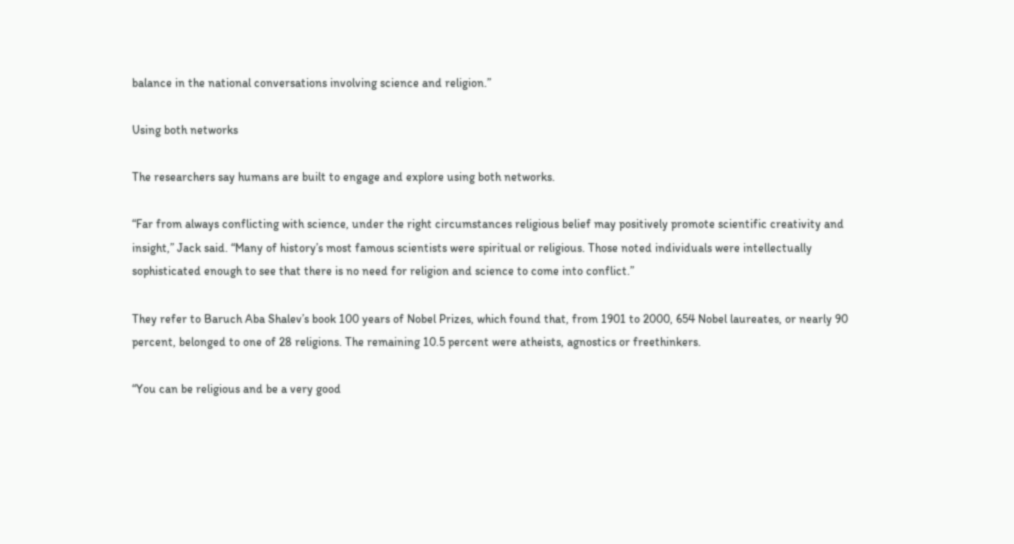balance in the national conversations involving science and religion.”

Using both networks

The researchers say humans are built to engage and explore using both networks.

“Far from always conflicting with science, under the right circumstances religious belief may positively promote scientific creativity and insight,” Jack said. “Many of history’s most famous scientists were spiritual or religious. Those noted individuals were intellectually sophisticated enough to see that there is no need for religion and science to come into conflict.”

They refer to Baruch Aba Shalev’s book 100 years of Nobel Prizes, which found that, from 1901 to 2000, 654 Nobel laureates, or nearly 90 percent, belonged to one of 28 religions. The remaining 10.5 percent were atheists, agnostics or freethinkers.

“You can be religious and be a very good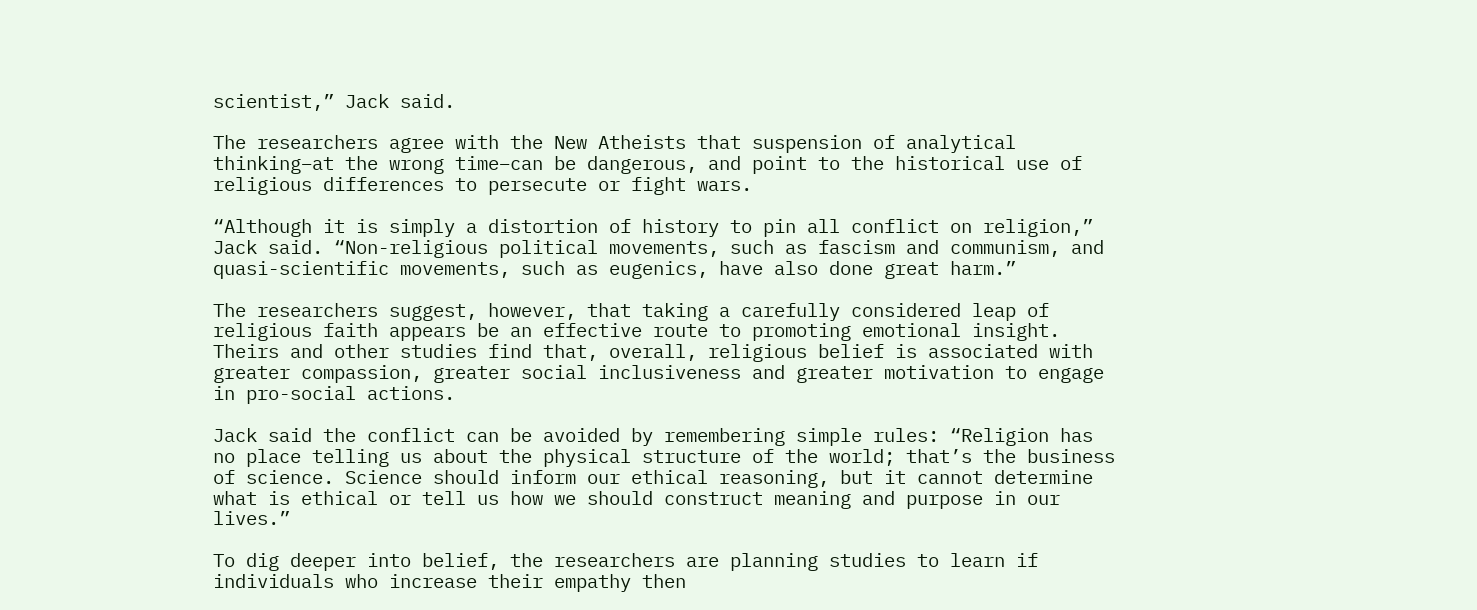scientist,” Jack said.

The researchers agree with the New Atheists that suspension of analytical thinking–at the wrong time–can be dangerous, and point to the historical use of religious differences to persecute or fight wars.

“Although it is simply a distortion of history to pin all conflict on religion,” Jack said. “Non-religious political movements, such as fascism and communism, and quasi-scientific movements, such as eugenics, have also done great harm.”

The researchers suggest, however, that taking a carefully considered leap of religious faith appears be an effective route to promoting emotional insight. Theirs and other studies find that, overall, religious belief is associated with greater compassion, greater social inclusiveness and greater motivation to engage in pro-social actions.

Jack said the conflict can be avoided by remembering simple rules: “Religion has no place telling us about the physical structure of the world; that’s the business of science. Science should inform our ethical reasoning, but it cannot determine what is ethical or tell us how we should construct meaning and purpose in our lives.”

To dig deeper into belief, the researchers are planning studies to learn if individuals who increase their empathy then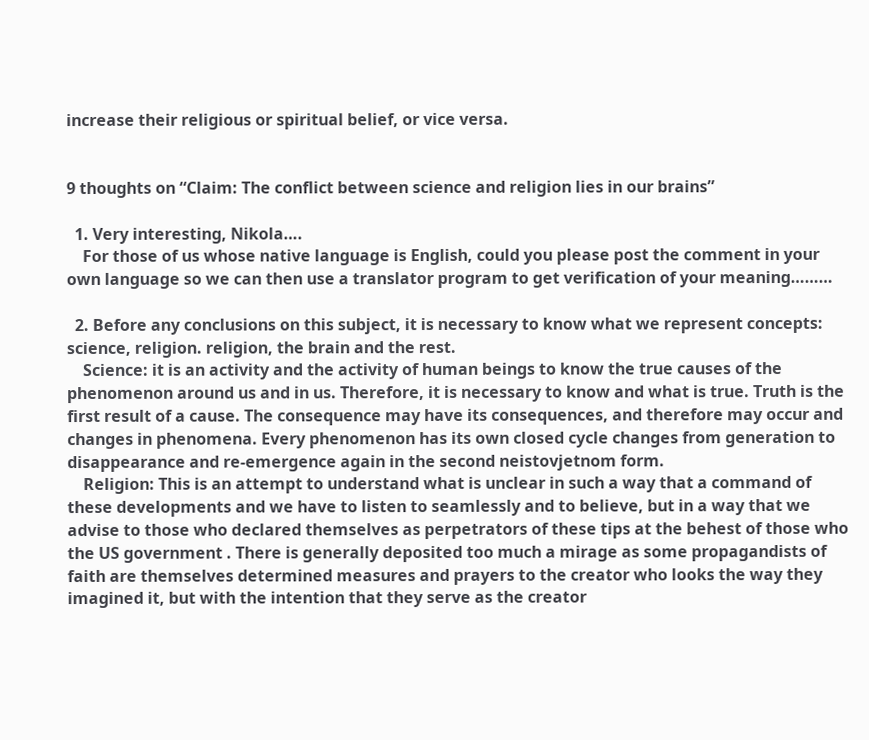increase their religious or spiritual belief, or vice versa.


9 thoughts on “Claim: The conflict between science and religion lies in our brains”

  1. Very interesting, Nikola….
    For those of us whose native language is English, could you please post the comment in your own language so we can then use a translator program to get verification of your meaning………

  2. Before any conclusions on this subject, it is necessary to know what we represent concepts: science, religion. religion, the brain and the rest.
    Science: it is an activity and the activity of human beings to know the true causes of the phenomenon around us and in us. Therefore, it is necessary to know and what is true. Truth is the first result of a cause. The consequence may have its consequences, and therefore may occur and changes in phenomena. Every phenomenon has its own closed cycle changes from generation to disappearance and re-emergence again in the second neistovjetnom form.
    Religion: This is an attempt to understand what is unclear in such a way that a command of these developments and we have to listen to seamlessly and to believe, but in a way that we advise to those who declared themselves as perpetrators of these tips at the behest of those who the US government . There is generally deposited too much a mirage as some propagandists of faith are themselves determined measures and prayers to the creator who looks the way they imagined it, but with the intention that they serve as the creator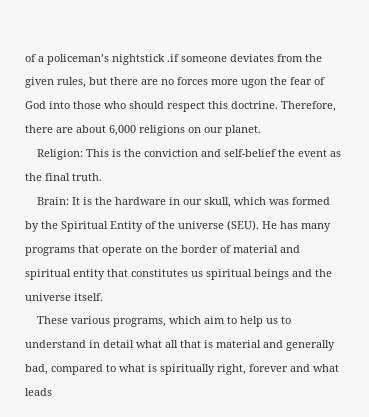of a policeman’s nightstick .if someone deviates from the given rules, but there are no forces more ugon the fear of God into those who should respect this doctrine. Therefore, there are about 6,000 religions on our planet.
    Religion: This is the conviction and self-belief the event as the final truth.
    Brain: It is the hardware in our skull, which was formed by the Spiritual Entity of the universe (SEU). He has many programs that operate on the border of material and spiritual entity that constitutes us spiritual beings and the universe itself.
    These various programs, which aim to help us to understand in detail what all that is material and generally bad, compared to what is spiritually right, forever and what leads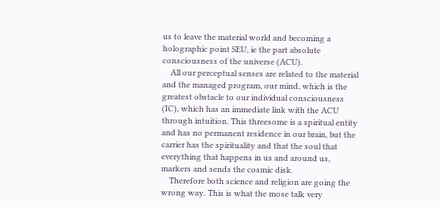us to leave the material world and becoming a holographic point SEU, ie the part absolute consciousness of the universe (ACU).
    All our perceptual senses are related to the material and the managed program, our mind, which is the greatest obstacle to our individual consciousness (IC), which has an immediate link with the ACU through intuition. This threesome is a spiritual entity and has no permanent residence in our brain, but the carrier has the spirituality and that the soul that everything that happens in us and around us, markers and sends the cosmic disk.
    Therefore both science and religion are going the wrong way. This is what the mose talk very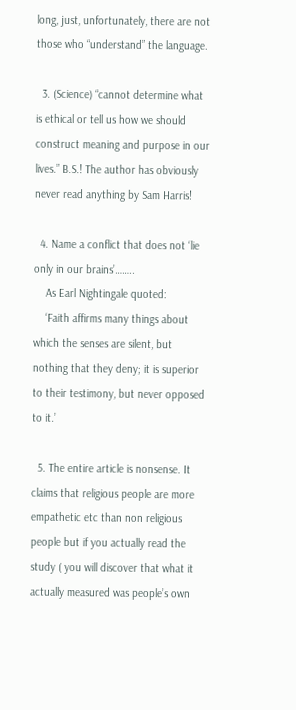long, just, unfortunately, there are not those who “understand” the language.

  3. (Science) “cannot determine what is ethical or tell us how we should construct meaning and purpose in our lives.” B.S.! The author has obviously never read anything by Sam Harris!

  4. Name a conflict that does not ‘lie only in our brains’……..
    As Earl Nightingale quoted:
    ‘Faith affirms many things about which the senses are silent, but nothing that they deny; it is superior to their testimony, but never opposed to it.’

  5. The entire article is nonsense. It claims that religious people are more empathetic etc than non religious people but if you actually read the study ( you will discover that what it actually measured was people’s own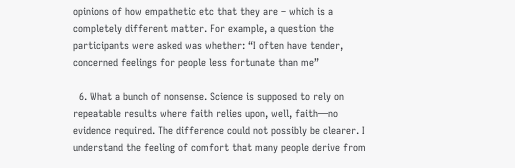opinions of how empathetic etc that they are – which is a completely different matter. For example, a question the participants were asked was whether: “I often have tender, concerned feelings for people less fortunate than me”

  6. What a bunch of nonsense. Science is supposed to rely on repeatable results where faith relies upon, well, faith—no evidence required. The difference could not possibly be clearer. I understand the feeling of comfort that many people derive from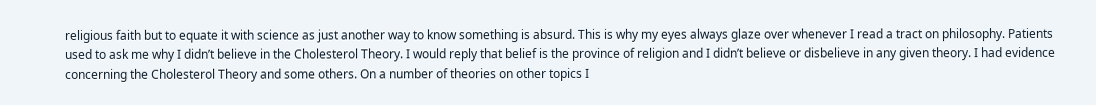religious faith but to equate it with science as just another way to know something is absurd. This is why my eyes always glaze over whenever I read a tract on philosophy. Patients used to ask me why I didn’t believe in the Cholesterol Theory. I would reply that belief is the province of religion and I didn’t believe or disbelieve in any given theory. I had evidence concerning the Cholesterol Theory and some others. On a number of theories on other topics I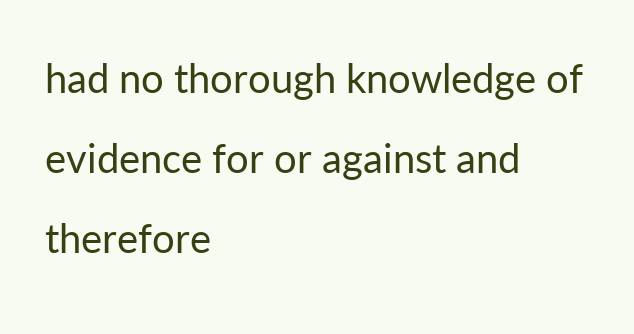had no thorough knowledge of evidence for or against and therefore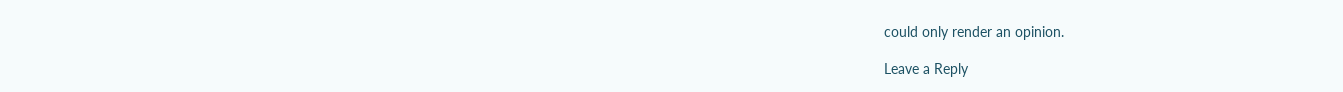could only render an opinion.

Leave a Reply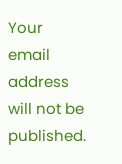Your email address will not be published.